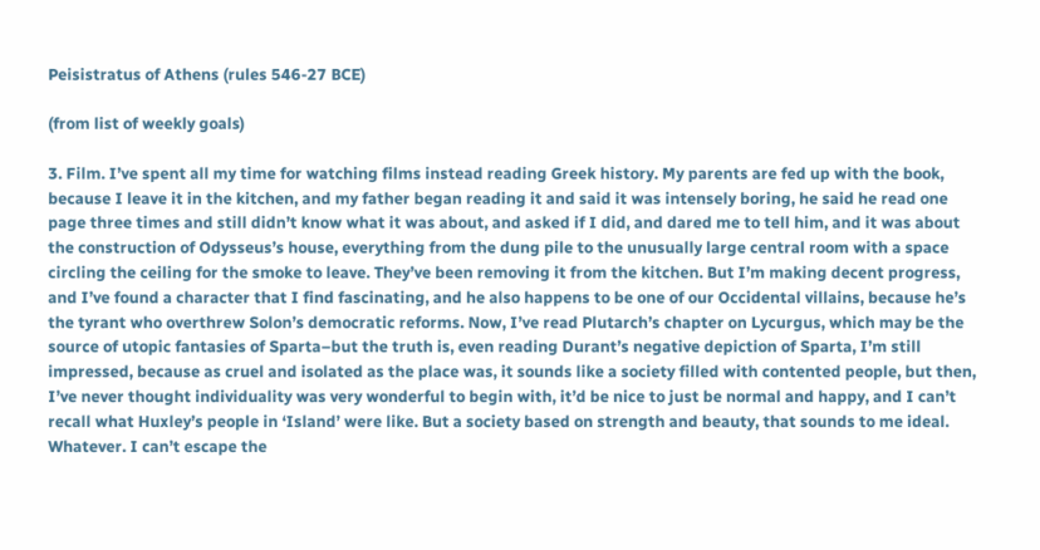Peisistratus of Athens (rules 546-27 BCE)

(from list of weekly goals)

3. Film. I’ve spent all my time for watching films instead reading Greek history. My parents are fed up with the book, because I leave it in the kitchen, and my father began reading it and said it was intensely boring, he said he read one page three times and still didn’t know what it was about, and asked if I did, and dared me to tell him, and it was about the construction of Odysseus’s house, everything from the dung pile to the unusually large central room with a space circling the ceiling for the smoke to leave. They’ve been removing it from the kitchen. But I’m making decent progress, and I’ve found a character that I find fascinating, and he also happens to be one of our Occidental villains, because he’s the tyrant who overthrew Solon’s democratic reforms. Now, I’ve read Plutarch’s chapter on Lycurgus, which may be the source of utopic fantasies of Sparta–but the truth is, even reading Durant’s negative depiction of Sparta, I’m still impressed, because as cruel and isolated as the place was, it sounds like a society filled with contented people, but then, I’ve never thought individuality was very wonderful to begin with, it’d be nice to just be normal and happy, and I can’t recall what Huxley’s people in ‘Island’ were like. But a society based on strength and beauty, that sounds to me ideal. Whatever. I can’t escape the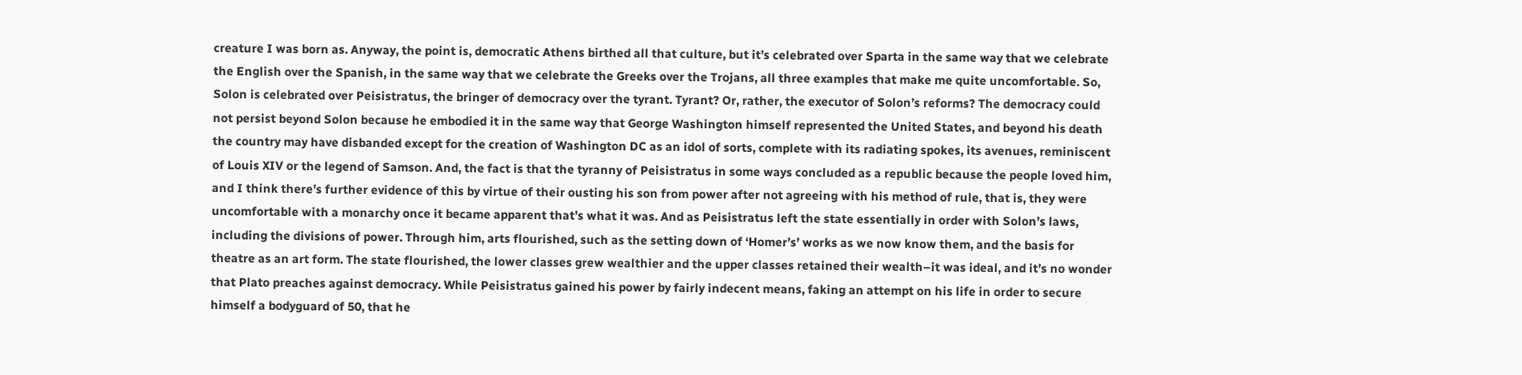creature I was born as. Anyway, the point is, democratic Athens birthed all that culture, but it’s celebrated over Sparta in the same way that we celebrate the English over the Spanish, in the same way that we celebrate the Greeks over the Trojans, all three examples that make me quite uncomfortable. So, Solon is celebrated over Peisistratus, the bringer of democracy over the tyrant. Tyrant? Or, rather, the executor of Solon’s reforms? The democracy could not persist beyond Solon because he embodied it in the same way that George Washington himself represented the United States, and beyond his death the country may have disbanded except for the creation of Washington DC as an idol of sorts, complete with its radiating spokes, its avenues, reminiscent of Louis XIV or the legend of Samson. And, the fact is that the tyranny of Peisistratus in some ways concluded as a republic because the people loved him, and I think there’s further evidence of this by virtue of their ousting his son from power after not agreeing with his method of rule, that is, they were uncomfortable with a monarchy once it became apparent that’s what it was. And as Peisistratus left the state essentially in order with Solon’s laws, including the divisions of power. Through him, arts flourished, such as the setting down of ‘Homer’s’ works as we now know them, and the basis for theatre as an art form. The state flourished, the lower classes grew wealthier and the upper classes retained their wealth–it was ideal, and it’s no wonder that Plato preaches against democracy. While Peisistratus gained his power by fairly indecent means, faking an attempt on his life in order to secure himself a bodyguard of 50, that he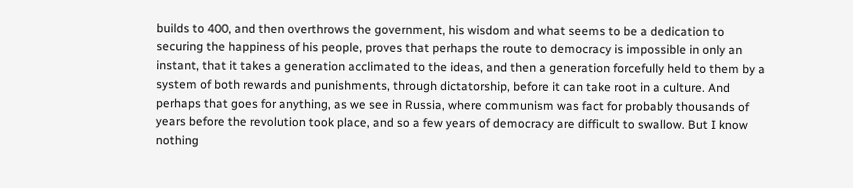builds to 400, and then overthrows the government, his wisdom and what seems to be a dedication to securing the happiness of his people, proves that perhaps the route to democracy is impossible in only an instant, that it takes a generation acclimated to the ideas, and then a generation forcefully held to them by a system of both rewards and punishments, through dictatorship, before it can take root in a culture. And perhaps that goes for anything, as we see in Russia, where communism was fact for probably thousands of years before the revolution took place, and so a few years of democracy are difficult to swallow. But I know nothing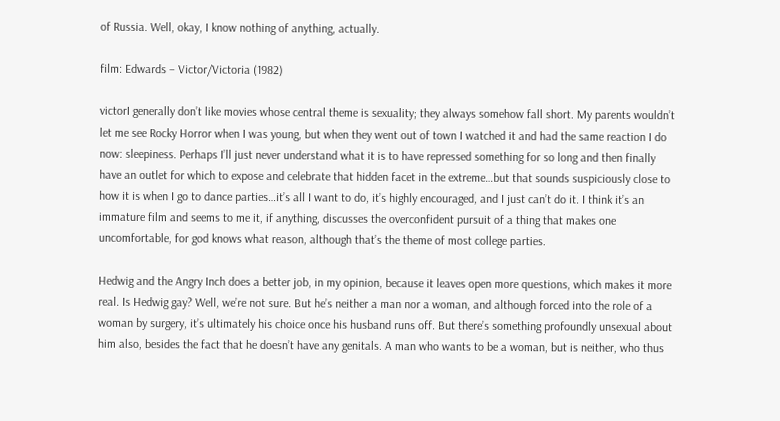of Russia. Well, okay, I know nothing of anything, actually.

film: Edwards – Victor/Victoria (1982)

victorI generally don’t like movies whose central theme is sexuality; they always somehow fall short. My parents wouldn’t let me see Rocky Horror when I was young, but when they went out of town I watched it and had the same reaction I do now: sleepiness. Perhaps I’ll just never understand what it is to have repressed something for so long and then finally have an outlet for which to expose and celebrate that hidden facet in the extreme…but that sounds suspiciously close to how it is when I go to dance parties…it’s all I want to do, it’s highly encouraged, and I just can’t do it. I think it’s an immature film and seems to me it, if anything, discusses the overconfident pursuit of a thing that makes one uncomfortable, for god knows what reason, although that’s the theme of most college parties.

Hedwig and the Angry Inch does a better job, in my opinion, because it leaves open more questions, which makes it more real. Is Hedwig gay? Well, we’re not sure. But he’s neither a man nor a woman, and although forced into the role of a woman by surgery, it’s ultimately his choice once his husband runs off. But there’s something profoundly unsexual about him also, besides the fact that he doesn’t have any genitals. A man who wants to be a woman, but is neither, who thus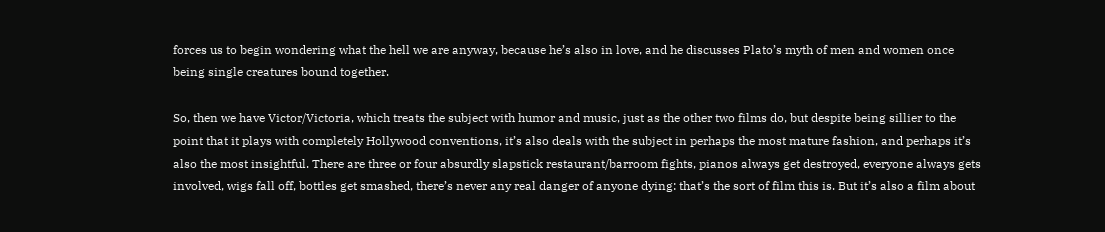forces us to begin wondering what the hell we are anyway, because he’s also in love, and he discusses Plato’s myth of men and women once being single creatures bound together.

So, then we have Victor/Victoria, which treats the subject with humor and music, just as the other two films do, but despite being sillier to the point that it plays with completely Hollywood conventions, it’s also deals with the subject in perhaps the most mature fashion, and perhaps it’s also the most insightful. There are three or four absurdly slapstick restaurant/barroom fights, pianos always get destroyed, everyone always gets involved, wigs fall off, bottles get smashed, there’s never any real danger of anyone dying: that’s the sort of film this is. But it’s also a film about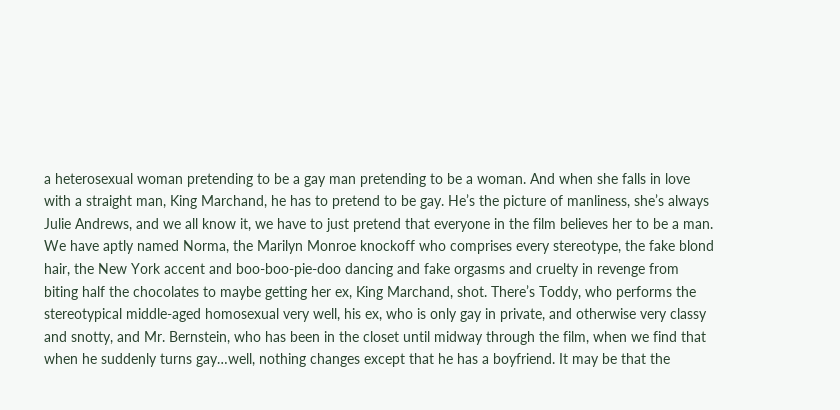a heterosexual woman pretending to be a gay man pretending to be a woman. And when she falls in love with a straight man, King Marchand, he has to pretend to be gay. He’s the picture of manliness, she’s always Julie Andrews, and we all know it, we have to just pretend that everyone in the film believes her to be a man. We have aptly named Norma, the Marilyn Monroe knockoff who comprises every stereotype, the fake blond hair, the New York accent and boo-boo-pie-doo dancing and fake orgasms and cruelty in revenge from biting half the chocolates to maybe getting her ex, King Marchand, shot. There’s Toddy, who performs the stereotypical middle-aged homosexual very well, his ex, who is only gay in private, and otherwise very classy and snotty, and Mr. Bernstein, who has been in the closet until midway through the film, when we find that when he suddenly turns gay…well, nothing changes except that he has a boyfriend. It may be that the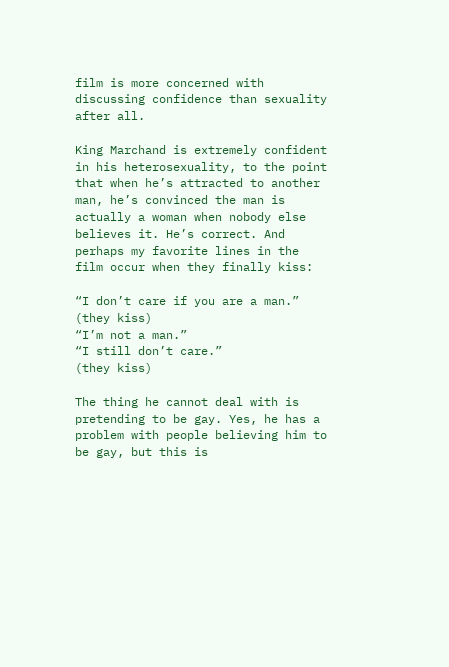film is more concerned with discussing confidence than sexuality after all.

King Marchand is extremely confident in his heterosexuality, to the point that when he’s attracted to another man, he’s convinced the man is actually a woman when nobody else believes it. He’s correct. And perhaps my favorite lines in the film occur when they finally kiss:

“I don’t care if you are a man.”
(they kiss)
“I’m not a man.”
“I still don’t care.”
(they kiss)

The thing he cannot deal with is pretending to be gay. Yes, he has a problem with people believing him to be gay, but this is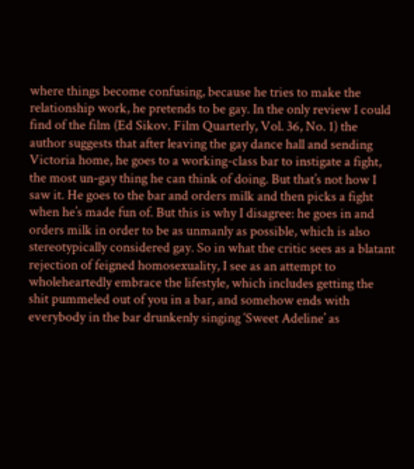where things become confusing, because he tries to make the relationship work, he pretends to be gay. In the only review I could find of the film (Ed Sikov. Film Quarterly, Vol. 36, No. 1) the author suggests that after leaving the gay dance hall and sending Victoria home, he goes to a working-class bar to instigate a fight, the most un-gay thing he can think of doing. But that’s not how I saw it. He goes to the bar and orders milk and then picks a fight when he’s made fun of. But this is why I disagree: he goes in and orders milk in order to be as unmanly as possible, which is also stereotypically considered gay. So in what the critic sees as a blatant rejection of feigned homosexuality, I see as an attempt to wholeheartedly embrace the lifestyle, which includes getting the shit pummeled out of you in a bar, and somehow ends with everybody in the bar drunkenly singing ‘Sweet Adeline’ as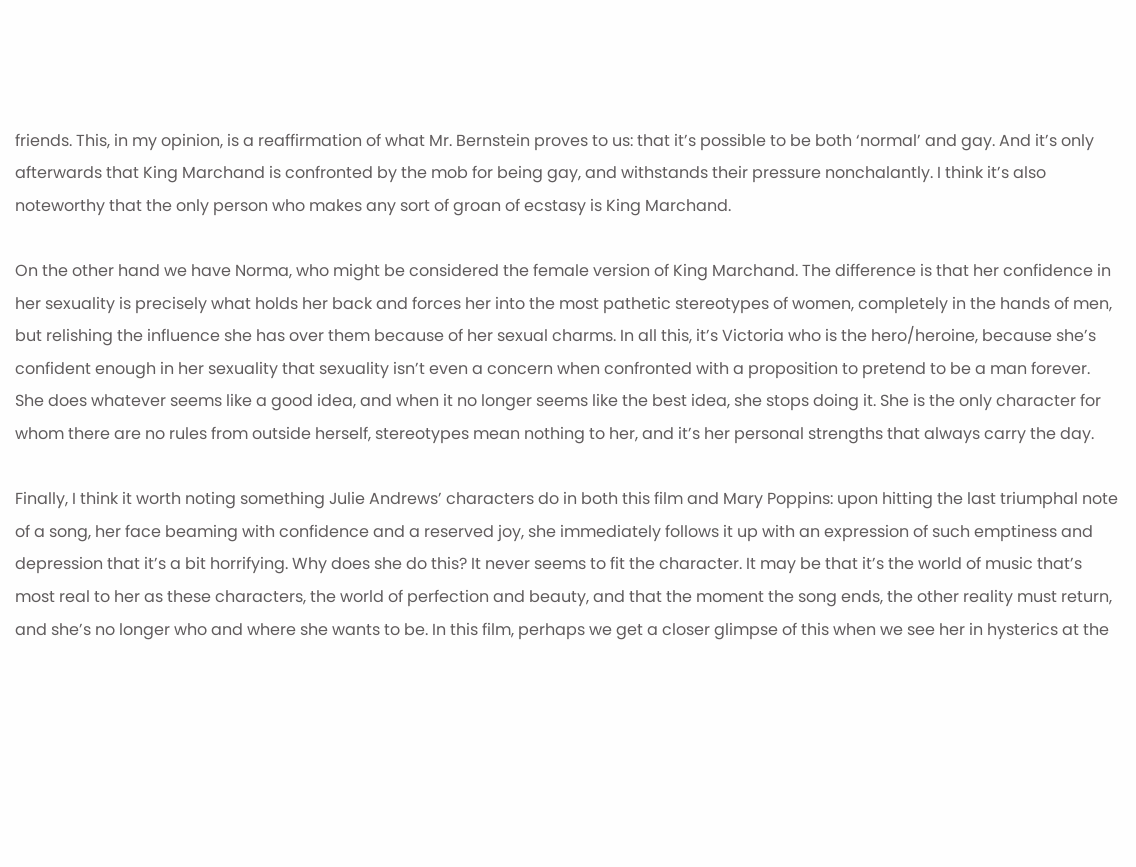friends. This, in my opinion, is a reaffirmation of what Mr. Bernstein proves to us: that it’s possible to be both ‘normal’ and gay. And it’s only afterwards that King Marchand is confronted by the mob for being gay, and withstands their pressure nonchalantly. I think it’s also noteworthy that the only person who makes any sort of groan of ecstasy is King Marchand.

On the other hand we have Norma, who might be considered the female version of King Marchand. The difference is that her confidence in her sexuality is precisely what holds her back and forces her into the most pathetic stereotypes of women, completely in the hands of men, but relishing the influence she has over them because of her sexual charms. In all this, it’s Victoria who is the hero/heroine, because she’s confident enough in her sexuality that sexuality isn’t even a concern when confronted with a proposition to pretend to be a man forever. She does whatever seems like a good idea, and when it no longer seems like the best idea, she stops doing it. She is the only character for whom there are no rules from outside herself, stereotypes mean nothing to her, and it’s her personal strengths that always carry the day.

Finally, I think it worth noting something Julie Andrews’ characters do in both this film and Mary Poppins: upon hitting the last triumphal note of a song, her face beaming with confidence and a reserved joy, she immediately follows it up with an expression of such emptiness and depression that it’s a bit horrifying. Why does she do this? It never seems to fit the character. It may be that it’s the world of music that’s most real to her as these characters, the world of perfection and beauty, and that the moment the song ends, the other reality must return, and she’s no longer who and where she wants to be. In this film, perhaps we get a closer glimpse of this when we see her in hysterics at the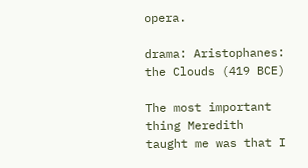opera.

drama: Aristophanes: the Clouds (419 BCE)

The most important thing Meredith taught me was that I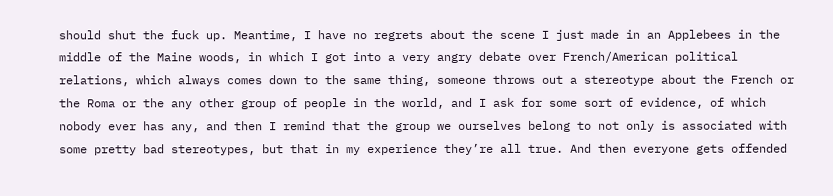should shut the fuck up. Meantime, I have no regrets about the scene I just made in an Applebees in the middle of the Maine woods, in which I got into a very angry debate over French/American political relations, which always comes down to the same thing, someone throws out a stereotype about the French or the Roma or the any other group of people in the world, and I ask for some sort of evidence, of which nobody ever has any, and then I remind that the group we ourselves belong to not only is associated with some pretty bad stereotypes, but that in my experience they’re all true. And then everyone gets offended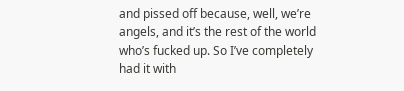and pissed off because, well, we’re angels, and it’s the rest of the world who’s fucked up. So I’ve completely had it with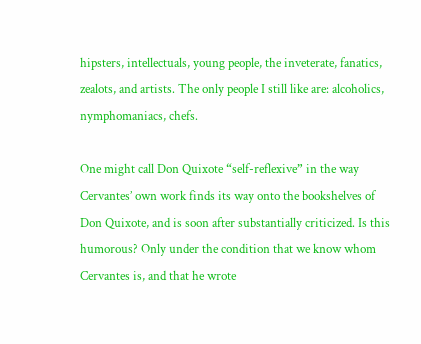hipsters, intellectuals, young people, the inveterate, fanatics, zealots, and artists. The only people I still like are: alcoholics, nymphomaniacs, chefs.

One might call Don Quixote “self-reflexive” in the way Cervantes’ own work finds its way onto the bookshelves of Don Quixote, and is soon after substantially criticized. Is this humorous? Only under the condition that we know whom Cervantes is, and that he wrote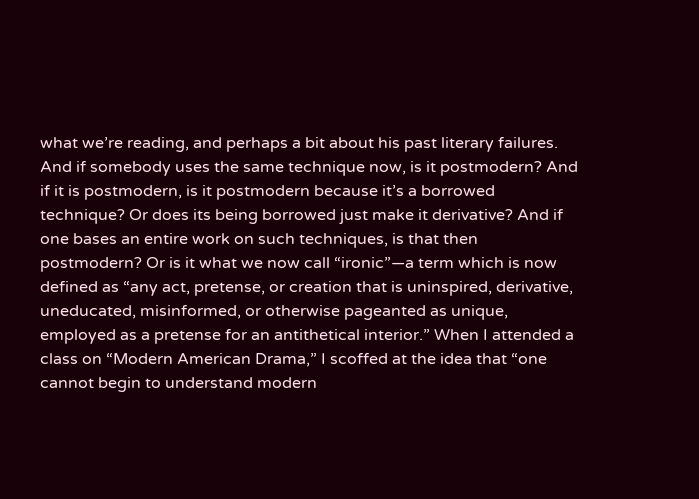what we’re reading, and perhaps a bit about his past literary failures. And if somebody uses the same technique now, is it postmodern? And if it is postmodern, is it postmodern because it’s a borrowed technique? Or does its being borrowed just make it derivative? And if one bases an entire work on such techniques, is that then postmodern? Or is it what we now call “ironic”—a term which is now defined as “any act, pretense, or creation that is uninspired, derivative, uneducated, misinformed, or otherwise pageanted as unique, employed as a pretense for an antithetical interior.” When I attended a class on “Modern American Drama,” I scoffed at the idea that “one cannot begin to understand modern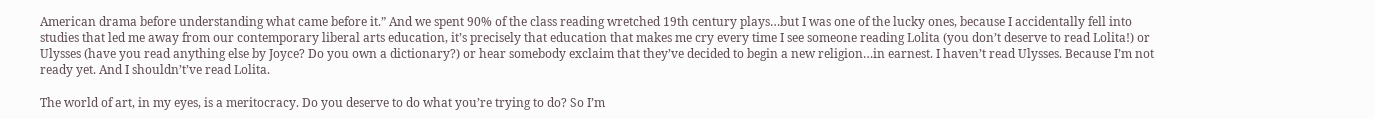American drama before understanding what came before it.” And we spent 90% of the class reading wretched 19th century plays…but I was one of the lucky ones, because I accidentally fell into studies that led me away from our contemporary liberal arts education, it’s precisely that education that makes me cry every time I see someone reading Lolita (you don’t deserve to read Lolita!) or Ulysses (have you read anything else by Joyce? Do you own a dictionary?) or hear somebody exclaim that they’ve decided to begin a new religion…in earnest. I haven’t read Ulysses. Because I’m not ready yet. And I shouldn’t’ve read Lolita.

The world of art, in my eyes, is a meritocracy. Do you deserve to do what you’re trying to do? So I’m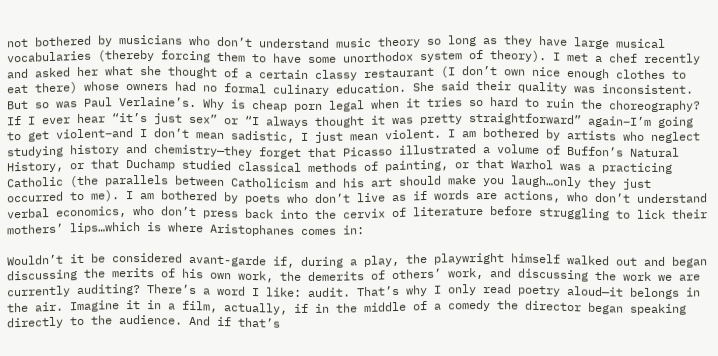not bothered by musicians who don’t understand music theory so long as they have large musical vocabularies (thereby forcing them to have some unorthodox system of theory). I met a chef recently and asked her what she thought of a certain classy restaurant (I don’t own nice enough clothes to eat there) whose owners had no formal culinary education. She said their quality was inconsistent. But so was Paul Verlaine’s. Why is cheap porn legal when it tries so hard to ruin the choreography? If I ever hear “it’s just sex” or “I always thought it was pretty straightforward” again–I’m going to get violent–and I don’t mean sadistic, I just mean violent. I am bothered by artists who neglect studying history and chemistry—they forget that Picasso illustrated a volume of Buffon’s Natural History, or that Duchamp studied classical methods of painting, or that Warhol was a practicing Catholic (the parallels between Catholicism and his art should make you laugh…only they just occurred to me). I am bothered by poets who don’t live as if words are actions, who don’t understand verbal economics, who don’t press back into the cervix of literature before struggling to lick their mothers’ lips…which is where Aristophanes comes in:

Wouldn’t it be considered avant-garde if, during a play, the playwright himself walked out and began discussing the merits of his own work, the demerits of others’ work, and discussing the work we are currently auditing? There’s a word I like: audit. That’s why I only read poetry aloud—it belongs in the air. Imagine it in a film, actually, if in the middle of a comedy the director began speaking directly to the audience. And if that’s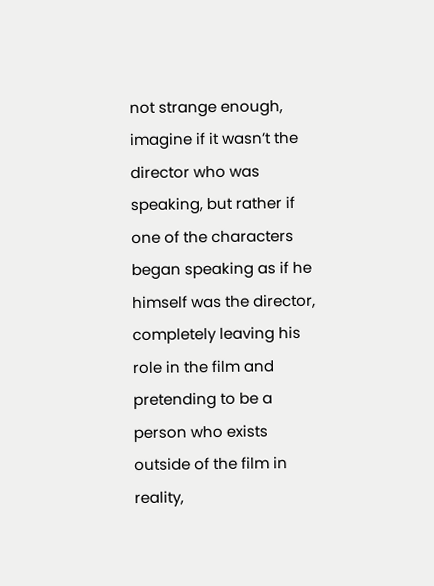not strange enough, imagine if it wasn’t the director who was speaking, but rather if one of the characters began speaking as if he himself was the director, completely leaving his role in the film and pretending to be a person who exists outside of the film in reality,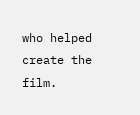who helped create the film.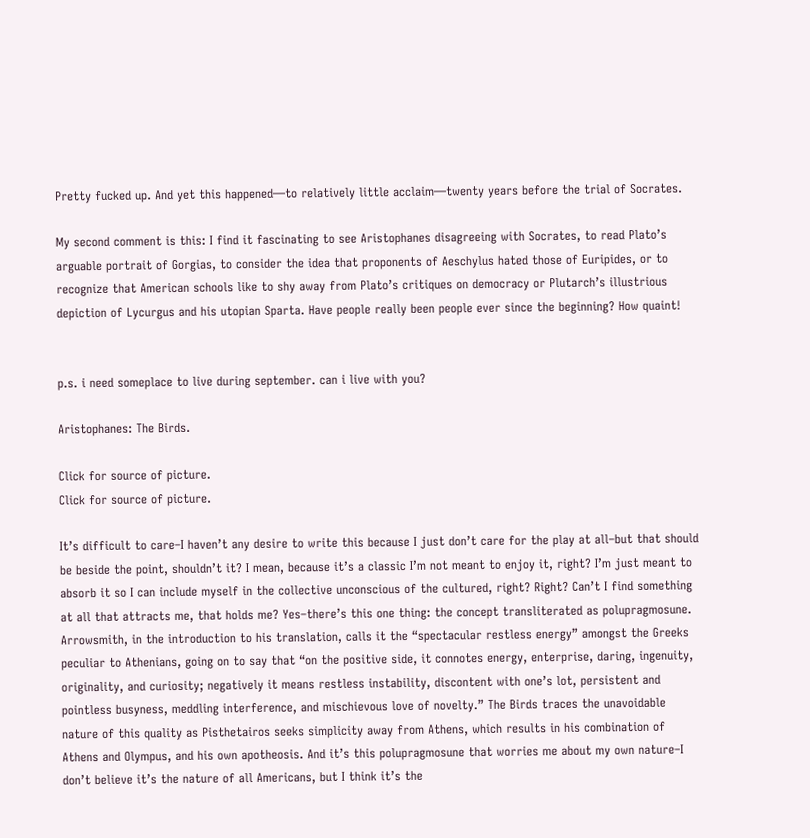Pretty fucked up. And yet this happened—to relatively little acclaim—twenty years before the trial of Socrates.

My second comment is this: I find it fascinating to see Aristophanes disagreeing with Socrates, to read Plato’s arguable portrait of Gorgias, to consider the idea that proponents of Aeschylus hated those of Euripides, or to recognize that American schools like to shy away from Plato’s critiques on democracy or Plutarch’s illustrious depiction of Lycurgus and his utopian Sparta. Have people really been people ever since the beginning? How quaint!


p.s. i need someplace to live during september. can i live with you?

Aristophanes: The Birds.

Click for source of picture.
Click for source of picture.

It’s difficult to care–I haven’t any desire to write this because I just don’t care for the play at all–but that should be beside the point, shouldn’t it? I mean, because it’s a classic I’m not meant to enjoy it, right? I’m just meant to absorb it so I can include myself in the collective unconscious of the cultured, right? Right? Can’t I find something at all that attracts me, that holds me? Yes–there’s this one thing: the concept transliterated as polupragmosune. Arrowsmith, in the introduction to his translation, calls it the “spectacular restless energy” amongst the Greeks peculiar to Athenians, going on to say that “on the positive side, it connotes energy, enterprise, daring, ingenuity, originality, and curiosity; negatively it means restless instability, discontent with one’s lot, persistent and pointless busyness, meddling interference, and mischievous love of novelty.” The Birds traces the unavoidable nature of this quality as Pisthetairos seeks simplicity away from Athens, which results in his combination of Athens and Olympus, and his own apotheosis. And it’s this polupragmosune that worries me about my own nature–I don’t believe it’s the nature of all Americans, but I think it’s the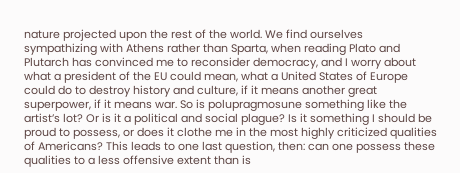nature projected upon the rest of the world. We find ourselves sympathizing with Athens rather than Sparta, when reading Plato and Plutarch has convinced me to reconsider democracy, and I worry about what a president of the EU could mean, what a United States of Europe could do to destroy history and culture, if it means another great superpower, if it means war. So is polupragmosune something like the artist’s lot? Or is it a political and social plague? Is it something I should be proud to possess, or does it clothe me in the most highly criticized qualities of Americans? This leads to one last question, then: can one possess these qualities to a less offensive extent than is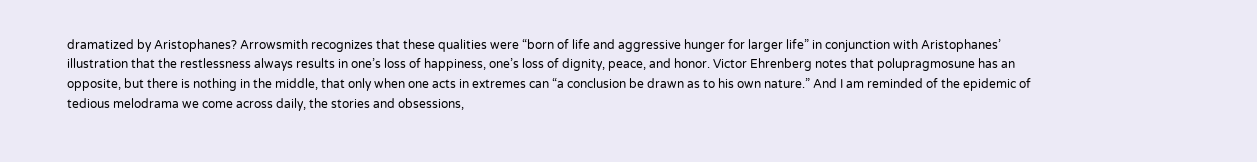dramatized by Aristophanes? Arrowsmith recognizes that these qualities were “born of life and aggressive hunger for larger life” in conjunction with Aristophanes’ illustration that the restlessness always results in one’s loss of happiness, one’s loss of dignity, peace, and honor. Victor Ehrenberg notes that polupragmosune has an opposite, but there is nothing in the middle, that only when one acts in extremes can “a conclusion be drawn as to his own nature.” And I am reminded of the epidemic of tedious melodrama we come across daily, the stories and obsessions,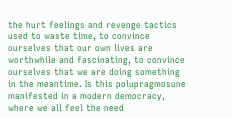the hurt feelings and revenge tactics used to waste time, to convince ourselves that our own lives are worthwhile and fascinating, to convince ourselves that we are doing something in the meantime. Is this polupragmosune manifested in a modern democracy, where we all feel the need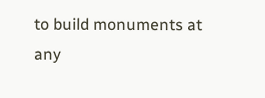to build monuments at any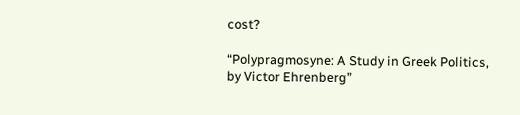cost?

“Polypragmosyne: A Study in Greek Politics, by Victor Ehrenberg”